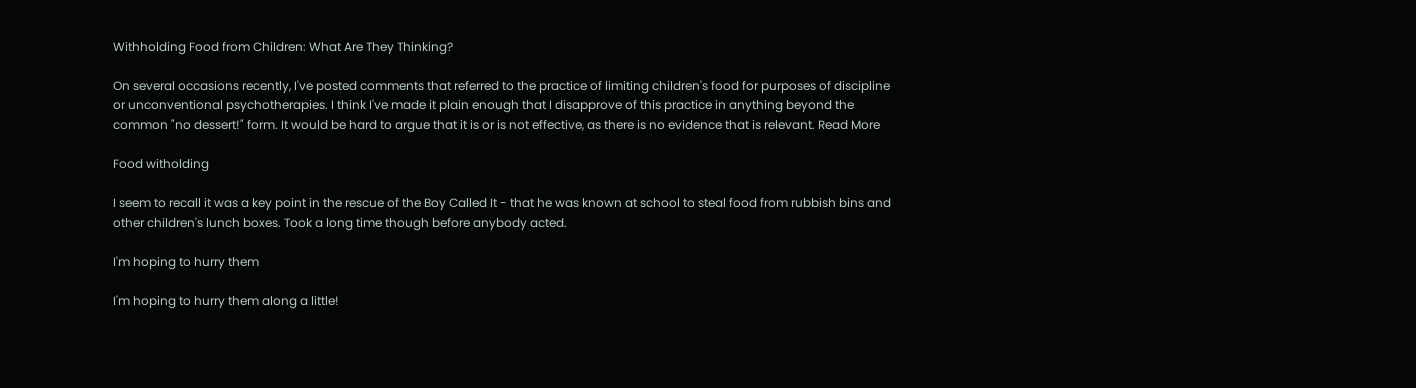Withholding Food from Children: What Are They Thinking?

On several occasions recently, I've posted comments that referred to the practice of limiting children's food for purposes of discipline or unconventional psychotherapies. I think I've made it plain enough that I disapprove of this practice in anything beyond the common "no dessert!" form. It would be hard to argue that it is or is not effective, as there is no evidence that is relevant. Read More

Food witholding

I seem to recall it was a key point in the rescue of the Boy Called It - that he was known at school to steal food from rubbish bins and other children's lunch boxes. Took a long time though before anybody acted.

I'm hoping to hurry them

I'm hoping to hurry them along a little!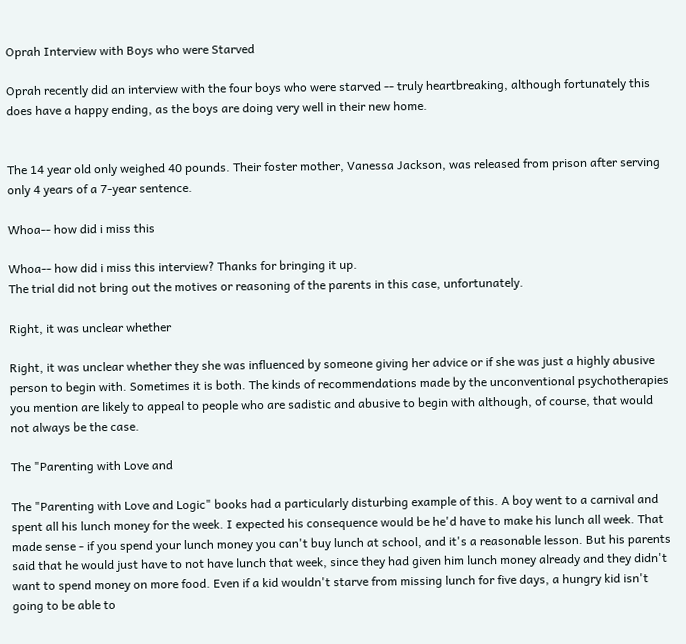Oprah Interview with Boys who were Starved

Oprah recently did an interview with the four boys who were starved -- truly heartbreaking, although fortunately this does have a happy ending, as the boys are doing very well in their new home.


The 14 year old only weighed 40 pounds. Their foster mother, Vanessa Jackson, was released from prison after serving only 4 years of a 7-year sentence.

Whoa-- how did i miss this

Whoa-- how did i miss this interview? Thanks for bringing it up.
The trial did not bring out the motives or reasoning of the parents in this case, unfortunately.

Right, it was unclear whether

Right, it was unclear whether they she was influenced by someone giving her advice or if she was just a highly abusive person to begin with. Sometimes it is both. The kinds of recommendations made by the unconventional psychotherapies you mention are likely to appeal to people who are sadistic and abusive to begin with although, of course, that would not always be the case.

The "Parenting with Love and

The "Parenting with Love and Logic" books had a particularly disturbing example of this. A boy went to a carnival and spent all his lunch money for the week. I expected his consequence would be he'd have to make his lunch all week. That made sense - if you spend your lunch money you can't buy lunch at school, and it's a reasonable lesson. But his parents said that he would just have to not have lunch that week, since they had given him lunch money already and they didn't want to spend money on more food. Even if a kid wouldn't starve from missing lunch for five days, a hungry kid isn't going to be able to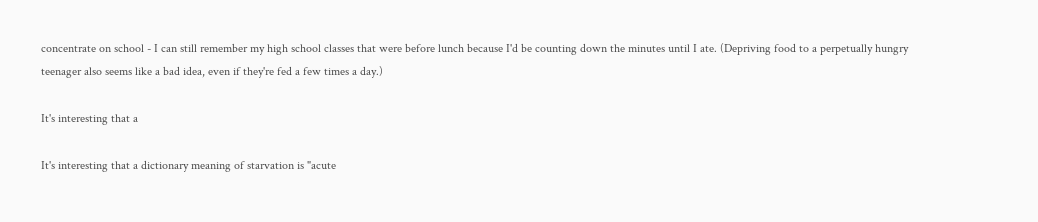concentrate on school - I can still remember my high school classes that were before lunch because I'd be counting down the minutes until I ate. (Depriving food to a perpetually hungry teenager also seems like a bad idea, even if they're fed a few times a day.)

It's interesting that a

It's interesting that a dictionary meaning of starvation is "acute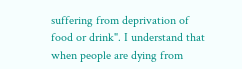suffering from deprivation of food or drink". I understand that when people are dying from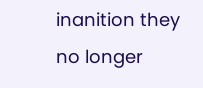inanition they no longer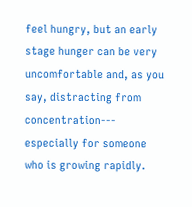feel hungry, but an early stage hunger can be very uncomfortable and, as you say, distracting from concentration--- especially for someone who is growing rapidly.